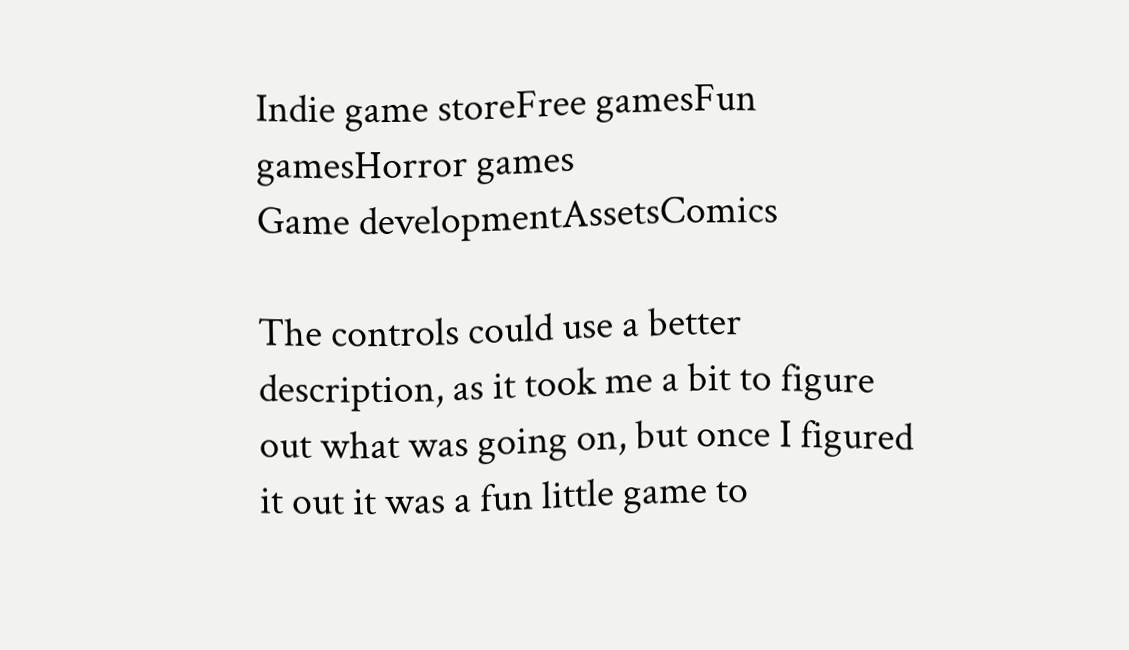Indie game storeFree gamesFun gamesHorror games
Game developmentAssetsComics

The controls could use a better description, as it took me a bit to figure out what was going on, but once I figured it out it was a fun little game to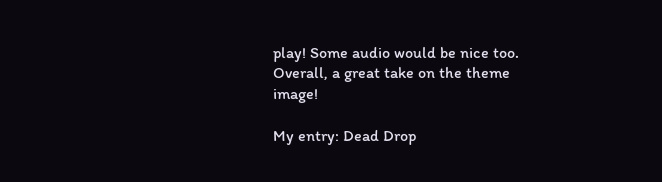play! Some audio would be nice too. Overall, a great take on the theme image!

My entry: Dead Drop